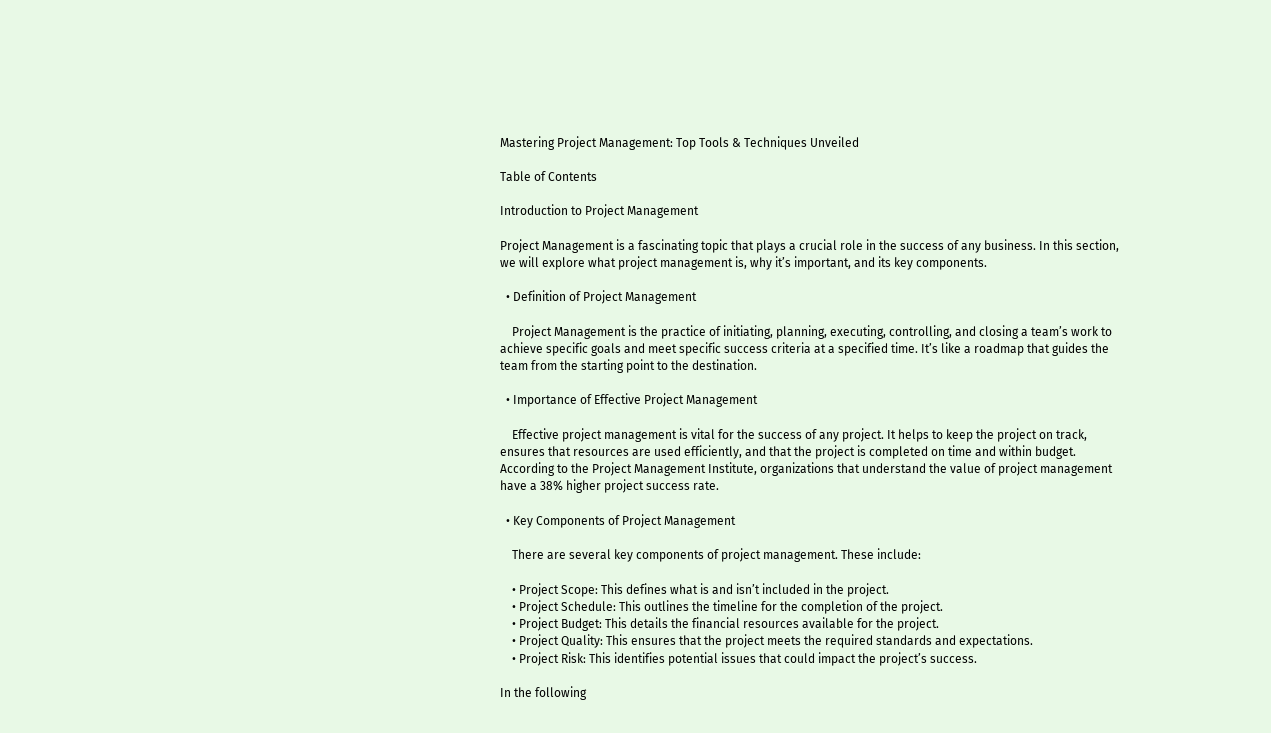Mastering Project Management: Top Tools & Techniques Unveiled

Table of Contents

Introduction to Project Management

Project Management is a fascinating topic that plays a crucial role in the success of any business. In this section, we will explore what project management is, why it’s important, and its key components.

  • Definition of Project Management

    Project Management is the practice of initiating, planning, executing, controlling, and closing a team’s work to achieve specific goals and meet specific success criteria at a specified time. It’s like a roadmap that guides the team from the starting point to the destination.

  • Importance of Effective Project Management

    Effective project management is vital for the success of any project. It helps to keep the project on track, ensures that resources are used efficiently, and that the project is completed on time and within budget. According to the Project Management Institute, organizations that understand the value of project management have a 38% higher project success rate.

  • Key Components of Project Management

    There are several key components of project management. These include:

    • Project Scope: This defines what is and isn’t included in the project.
    • Project Schedule: This outlines the timeline for the completion of the project.
    • Project Budget: This details the financial resources available for the project.
    • Project Quality: This ensures that the project meets the required standards and expectations.
    • Project Risk: This identifies potential issues that could impact the project’s success.

In the following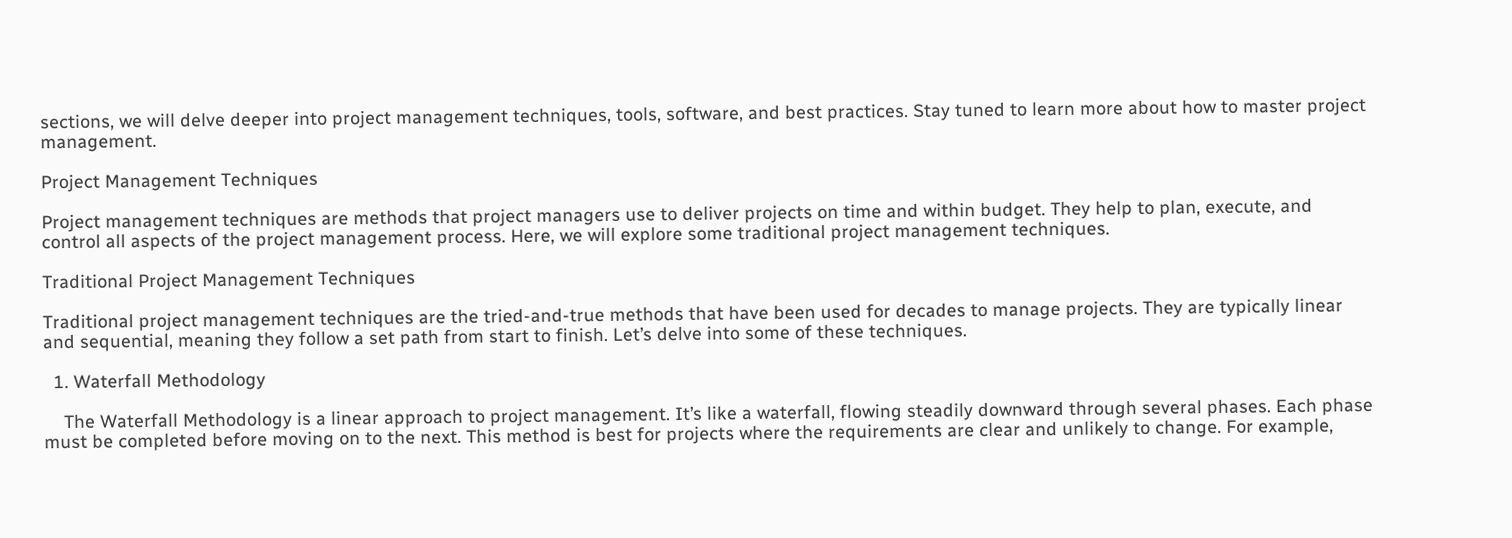sections, we will delve deeper into project management techniques, tools, software, and best practices. Stay tuned to learn more about how to master project management.

Project Management Techniques

Project management techniques are methods that project managers use to deliver projects on time and within budget. They help to plan, execute, and control all aspects of the project management process. Here, we will explore some traditional project management techniques.

Traditional Project Management Techniques

Traditional project management techniques are the tried-and-true methods that have been used for decades to manage projects. They are typically linear and sequential, meaning they follow a set path from start to finish. Let’s delve into some of these techniques.

  1. Waterfall Methodology

    The Waterfall Methodology is a linear approach to project management. It’s like a waterfall, flowing steadily downward through several phases. Each phase must be completed before moving on to the next. This method is best for projects where the requirements are clear and unlikely to change. For example,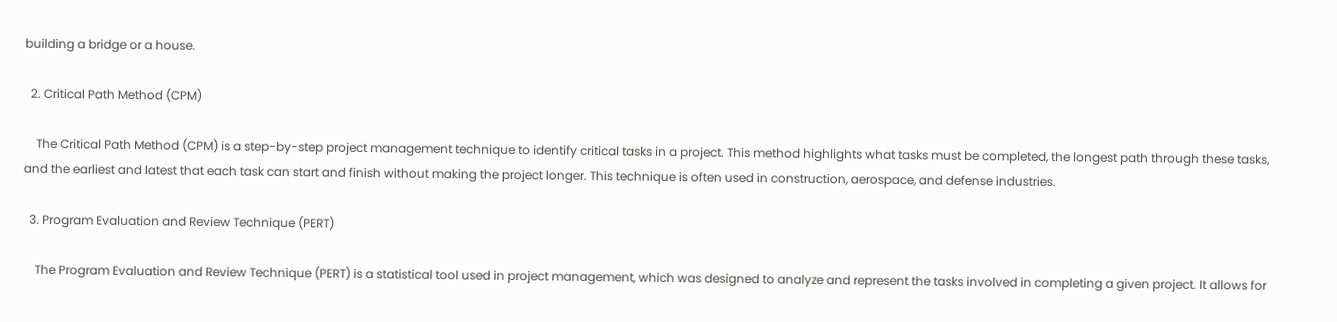building a bridge or a house.

  2. Critical Path Method (CPM)

    The Critical Path Method (CPM) is a step-by-step project management technique to identify critical tasks in a project. This method highlights what tasks must be completed, the longest path through these tasks, and the earliest and latest that each task can start and finish without making the project longer. This technique is often used in construction, aerospace, and defense industries.

  3. Program Evaluation and Review Technique (PERT)

    The Program Evaluation and Review Technique (PERT) is a statistical tool used in project management, which was designed to analyze and represent the tasks involved in completing a given project. It allows for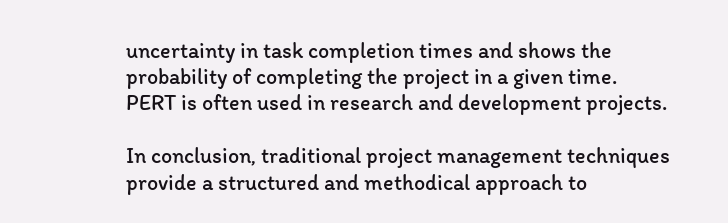uncertainty in task completion times and shows the probability of completing the project in a given time. PERT is often used in research and development projects.

In conclusion, traditional project management techniques provide a structured and methodical approach to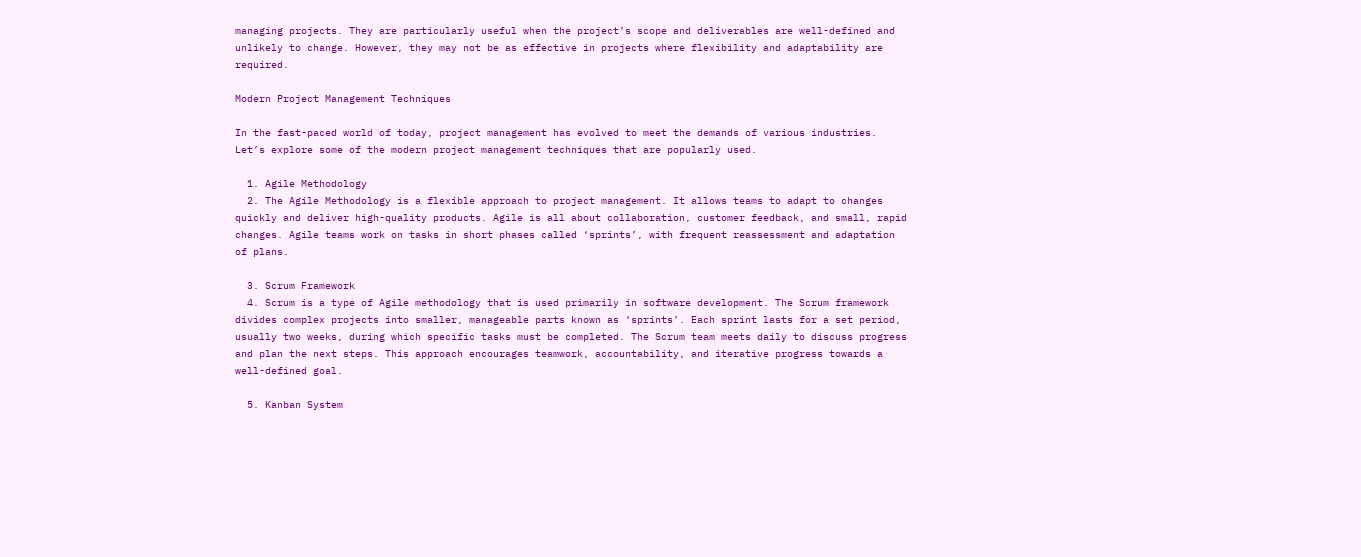managing projects. They are particularly useful when the project’s scope and deliverables are well-defined and unlikely to change. However, they may not be as effective in projects where flexibility and adaptability are required.

Modern Project Management Techniques

In the fast-paced world of today, project management has evolved to meet the demands of various industries. Let’s explore some of the modern project management techniques that are popularly used.

  1. Agile Methodology
  2. The Agile Methodology is a flexible approach to project management. It allows teams to adapt to changes quickly and deliver high-quality products. Agile is all about collaboration, customer feedback, and small, rapid changes. Agile teams work on tasks in short phases called ‘sprints’, with frequent reassessment and adaptation of plans.

  3. Scrum Framework
  4. Scrum is a type of Agile methodology that is used primarily in software development. The Scrum framework divides complex projects into smaller, manageable parts known as ‘sprints’. Each sprint lasts for a set period, usually two weeks, during which specific tasks must be completed. The Scrum team meets daily to discuss progress and plan the next steps. This approach encourages teamwork, accountability, and iterative progress towards a well-defined goal.

  5. Kanban System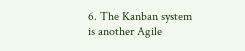6. The Kanban system is another Agile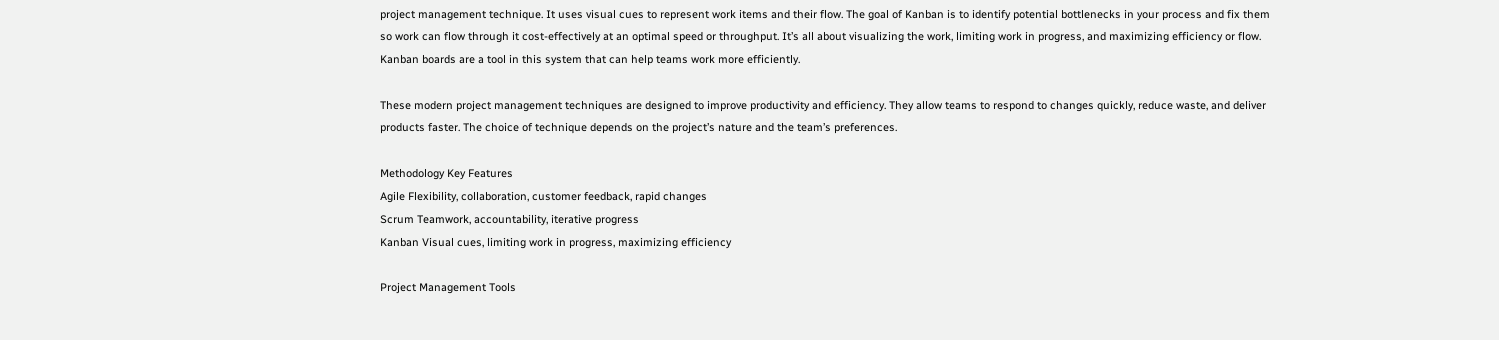project management technique. It uses visual cues to represent work items and their flow. The goal of Kanban is to identify potential bottlenecks in your process and fix them so work can flow through it cost-effectively at an optimal speed or throughput. It’s all about visualizing the work, limiting work in progress, and maximizing efficiency or flow. Kanban boards are a tool in this system that can help teams work more efficiently.

These modern project management techniques are designed to improve productivity and efficiency. They allow teams to respond to changes quickly, reduce waste, and deliver products faster. The choice of technique depends on the project’s nature and the team’s preferences.

Methodology Key Features
Agile Flexibility, collaboration, customer feedback, rapid changes
Scrum Teamwork, accountability, iterative progress
Kanban Visual cues, limiting work in progress, maximizing efficiency

Project Management Tools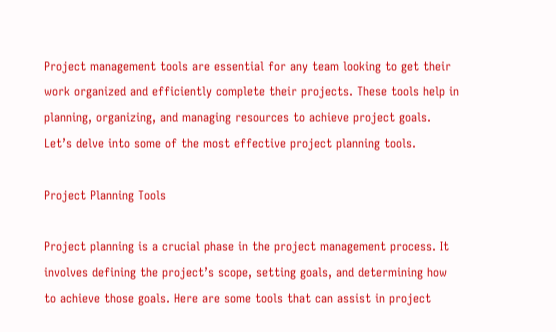Project management tools are essential for any team looking to get their work organized and efficiently complete their projects. These tools help in planning, organizing, and managing resources to achieve project goals. Let’s delve into some of the most effective project planning tools.

Project Planning Tools

Project planning is a crucial phase in the project management process. It involves defining the project’s scope, setting goals, and determining how to achieve those goals. Here are some tools that can assist in project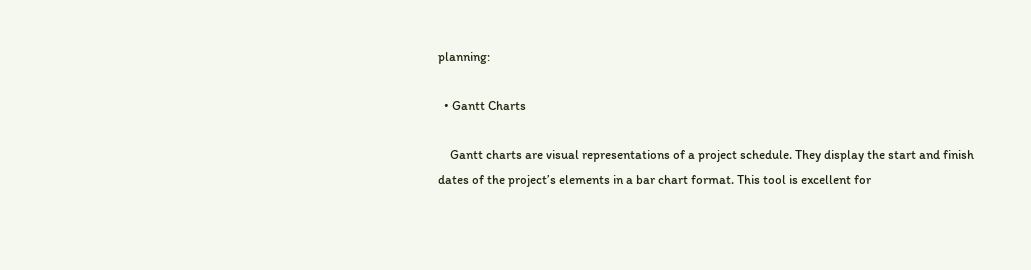planning:

  • Gantt Charts

    Gantt charts are visual representations of a project schedule. They display the start and finish dates of the project’s elements in a bar chart format. This tool is excellent for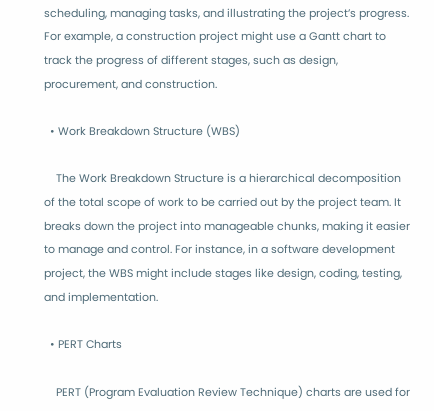scheduling, managing tasks, and illustrating the project’s progress. For example, a construction project might use a Gantt chart to track the progress of different stages, such as design, procurement, and construction.

  • Work Breakdown Structure (WBS)

    The Work Breakdown Structure is a hierarchical decomposition of the total scope of work to be carried out by the project team. It breaks down the project into manageable chunks, making it easier to manage and control. For instance, in a software development project, the WBS might include stages like design, coding, testing, and implementation.

  • PERT Charts

    PERT (Program Evaluation Review Technique) charts are used for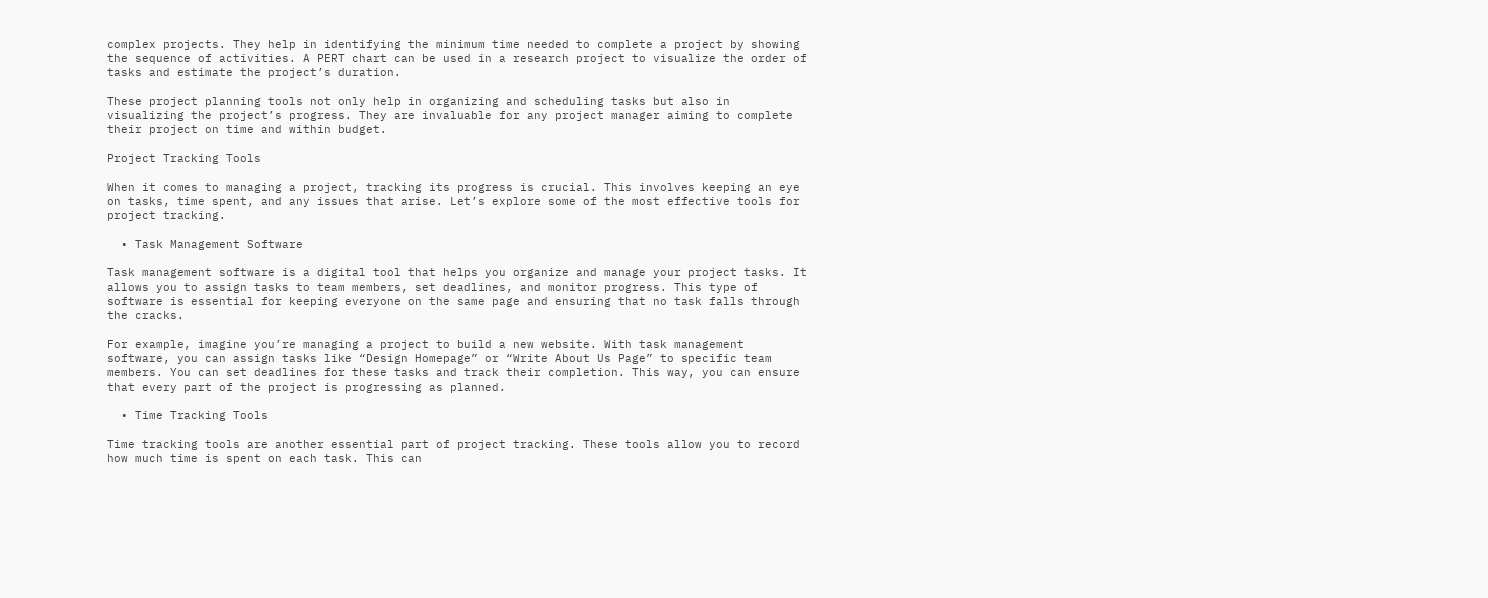complex projects. They help in identifying the minimum time needed to complete a project by showing the sequence of activities. A PERT chart can be used in a research project to visualize the order of tasks and estimate the project’s duration.

These project planning tools not only help in organizing and scheduling tasks but also in visualizing the project’s progress. They are invaluable for any project manager aiming to complete their project on time and within budget.

Project Tracking Tools

When it comes to managing a project, tracking its progress is crucial. This involves keeping an eye on tasks, time spent, and any issues that arise. Let’s explore some of the most effective tools for project tracking.

  • Task Management Software

Task management software is a digital tool that helps you organize and manage your project tasks. It allows you to assign tasks to team members, set deadlines, and monitor progress. This type of software is essential for keeping everyone on the same page and ensuring that no task falls through the cracks.

For example, imagine you’re managing a project to build a new website. With task management software, you can assign tasks like “Design Homepage” or “Write About Us Page” to specific team members. You can set deadlines for these tasks and track their completion. This way, you can ensure that every part of the project is progressing as planned.

  • Time Tracking Tools

Time tracking tools are another essential part of project tracking. These tools allow you to record how much time is spent on each task. This can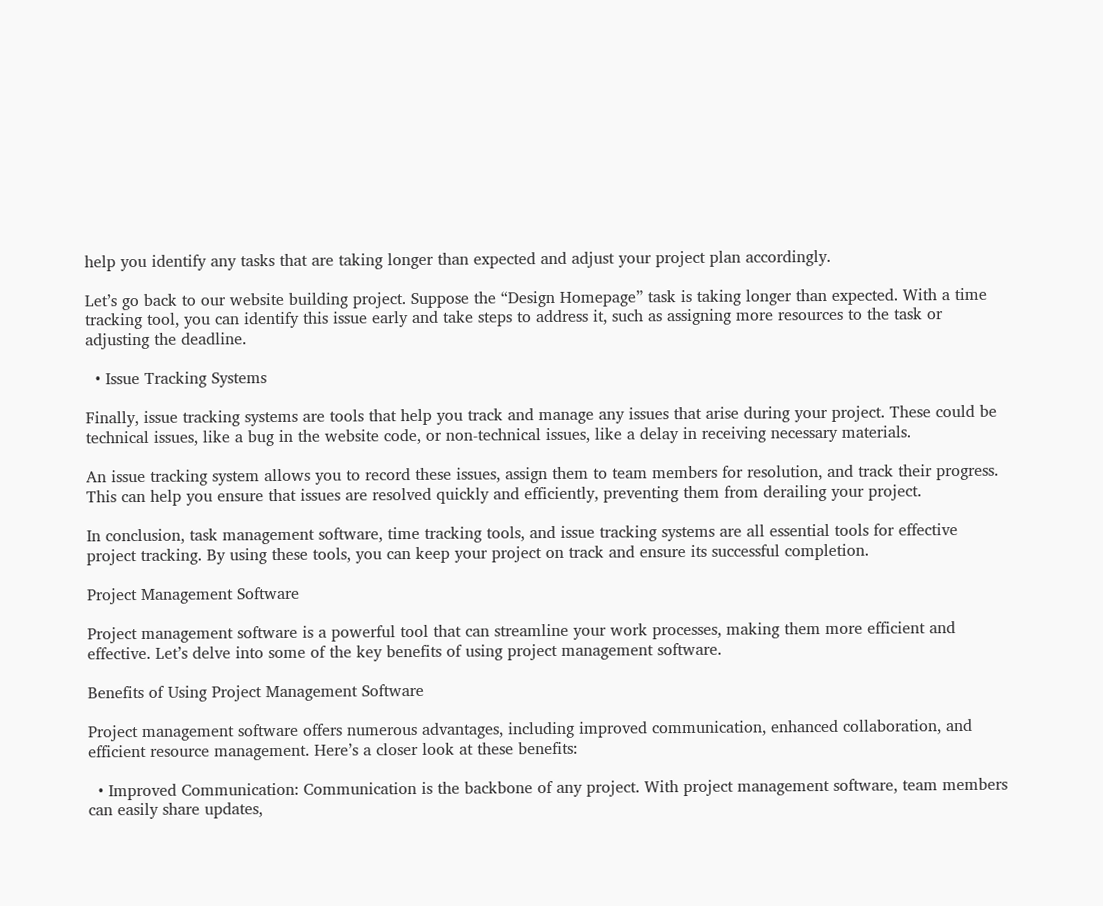help you identify any tasks that are taking longer than expected and adjust your project plan accordingly.

Let’s go back to our website building project. Suppose the “Design Homepage” task is taking longer than expected. With a time tracking tool, you can identify this issue early and take steps to address it, such as assigning more resources to the task or adjusting the deadline.

  • Issue Tracking Systems

Finally, issue tracking systems are tools that help you track and manage any issues that arise during your project. These could be technical issues, like a bug in the website code, or non-technical issues, like a delay in receiving necessary materials.

An issue tracking system allows you to record these issues, assign them to team members for resolution, and track their progress. This can help you ensure that issues are resolved quickly and efficiently, preventing them from derailing your project.

In conclusion, task management software, time tracking tools, and issue tracking systems are all essential tools for effective project tracking. By using these tools, you can keep your project on track and ensure its successful completion.

Project Management Software

Project management software is a powerful tool that can streamline your work processes, making them more efficient and effective. Let’s delve into some of the key benefits of using project management software.

Benefits of Using Project Management Software

Project management software offers numerous advantages, including improved communication, enhanced collaboration, and efficient resource management. Here’s a closer look at these benefits:

  • Improved Communication: Communication is the backbone of any project. With project management software, team members can easily share updates,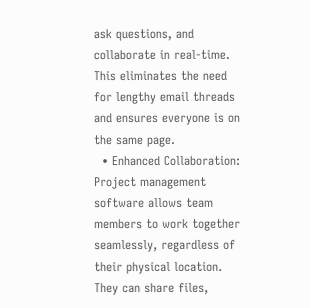ask questions, and collaborate in real-time. This eliminates the need for lengthy email threads and ensures everyone is on the same page.
  • Enhanced Collaboration: Project management software allows team members to work together seamlessly, regardless of their physical location. They can share files,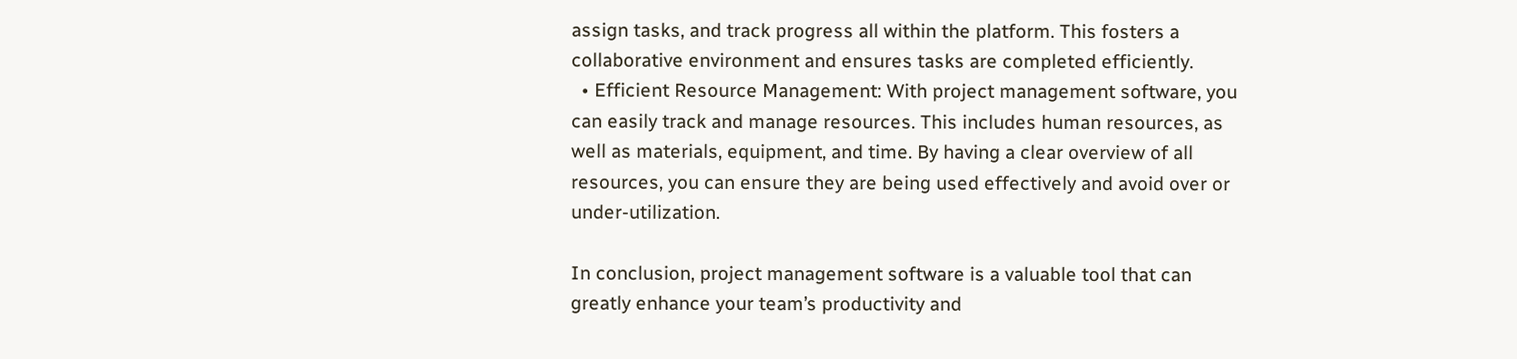assign tasks, and track progress all within the platform. This fosters a collaborative environment and ensures tasks are completed efficiently.
  • Efficient Resource Management: With project management software, you can easily track and manage resources. This includes human resources, as well as materials, equipment, and time. By having a clear overview of all resources, you can ensure they are being used effectively and avoid over or under-utilization.

In conclusion, project management software is a valuable tool that can greatly enhance your team’s productivity and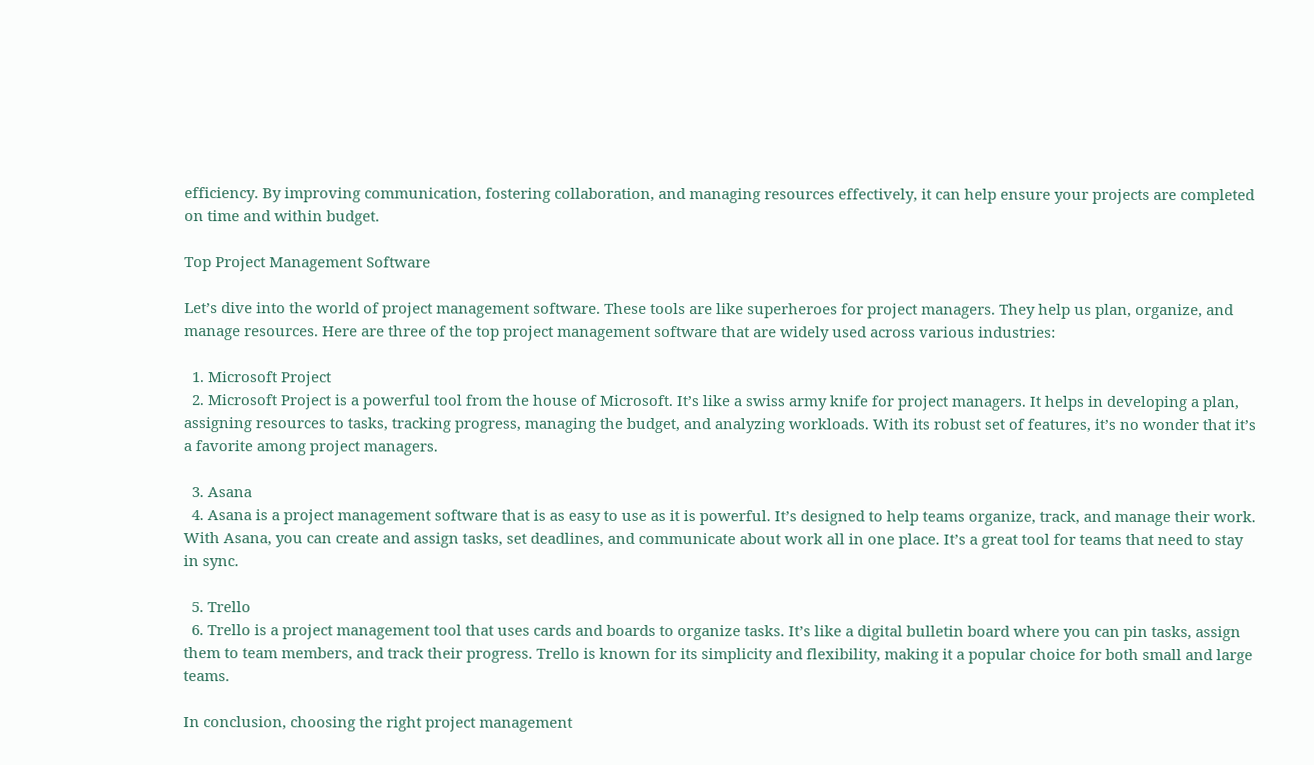efficiency. By improving communication, fostering collaboration, and managing resources effectively, it can help ensure your projects are completed on time and within budget.

Top Project Management Software

Let’s dive into the world of project management software. These tools are like superheroes for project managers. They help us plan, organize, and manage resources. Here are three of the top project management software that are widely used across various industries:

  1. Microsoft Project
  2. Microsoft Project is a powerful tool from the house of Microsoft. It’s like a swiss army knife for project managers. It helps in developing a plan, assigning resources to tasks, tracking progress, managing the budget, and analyzing workloads. With its robust set of features, it’s no wonder that it’s a favorite among project managers.

  3. Asana
  4. Asana is a project management software that is as easy to use as it is powerful. It’s designed to help teams organize, track, and manage their work. With Asana, you can create and assign tasks, set deadlines, and communicate about work all in one place. It’s a great tool for teams that need to stay in sync.

  5. Trello
  6. Trello is a project management tool that uses cards and boards to organize tasks. It’s like a digital bulletin board where you can pin tasks, assign them to team members, and track their progress. Trello is known for its simplicity and flexibility, making it a popular choice for both small and large teams.

In conclusion, choosing the right project management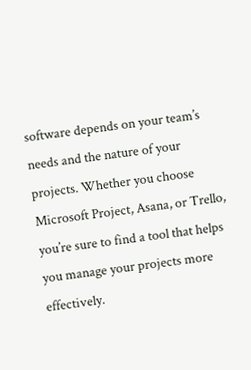software depends on your team’s needs and the nature of your projects. Whether you choose Microsoft Project, Asana, or Trello, you’re sure to find a tool that helps you manage your projects more effectively.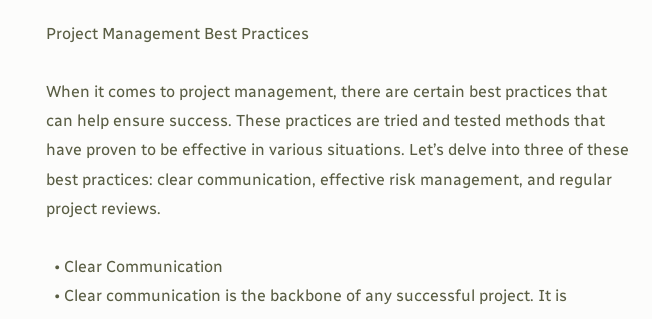Project Management Best Practices

When it comes to project management, there are certain best practices that can help ensure success. These practices are tried and tested methods that have proven to be effective in various situations. Let’s delve into three of these best practices: clear communication, effective risk management, and regular project reviews.

  • Clear Communication
  • Clear communication is the backbone of any successful project. It is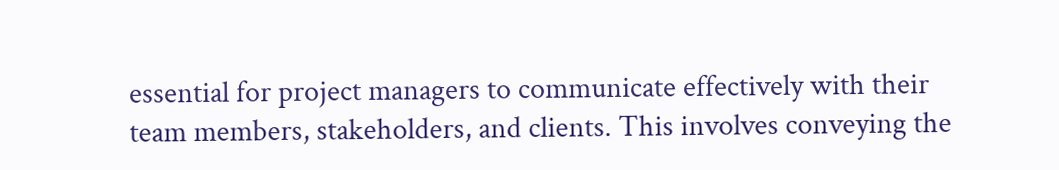essential for project managers to communicate effectively with their team members, stakeholders, and clients. This involves conveying the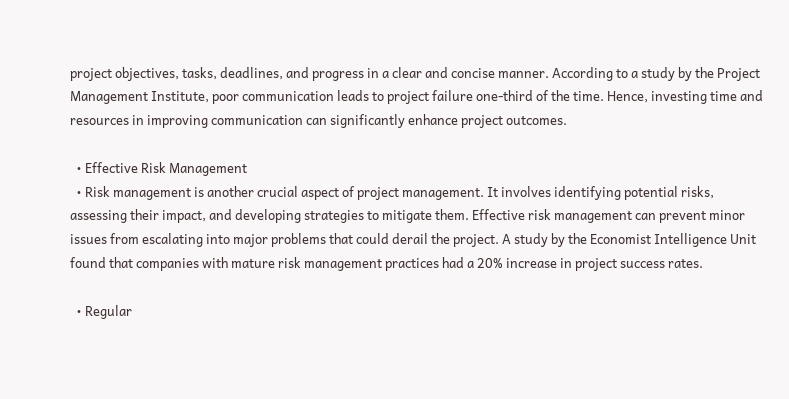project objectives, tasks, deadlines, and progress in a clear and concise manner. According to a study by the Project Management Institute, poor communication leads to project failure one-third of the time. Hence, investing time and resources in improving communication can significantly enhance project outcomes.

  • Effective Risk Management
  • Risk management is another crucial aspect of project management. It involves identifying potential risks, assessing their impact, and developing strategies to mitigate them. Effective risk management can prevent minor issues from escalating into major problems that could derail the project. A study by the Economist Intelligence Unit found that companies with mature risk management practices had a 20% increase in project success rates.

  • Regular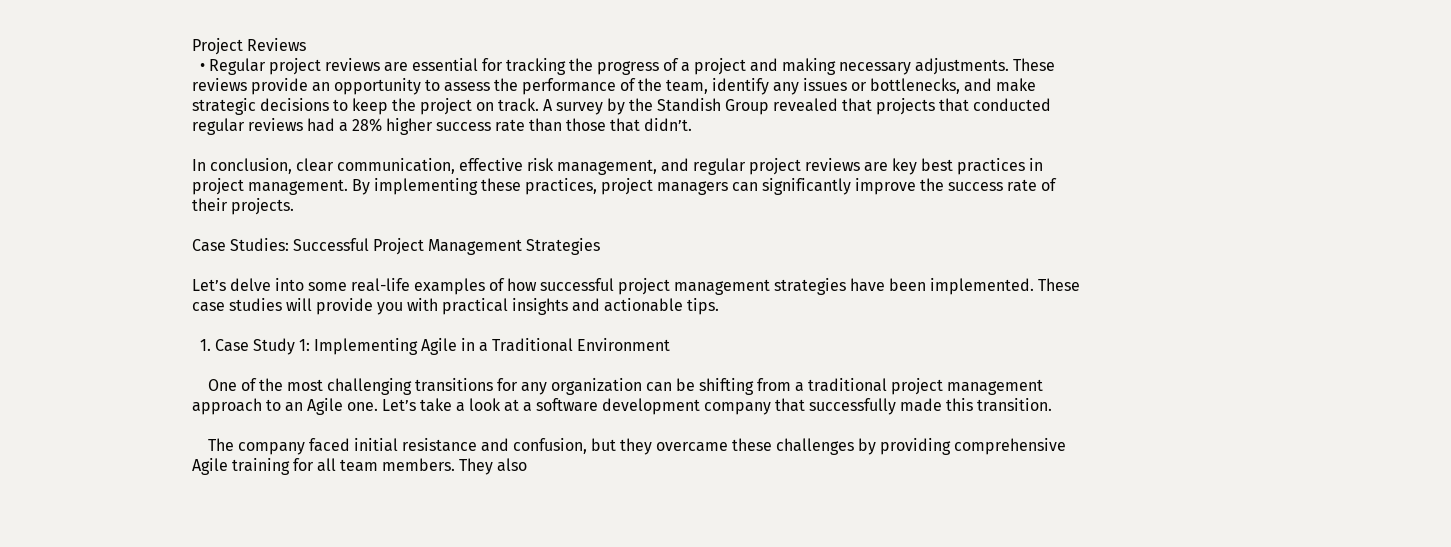Project Reviews
  • Regular project reviews are essential for tracking the progress of a project and making necessary adjustments. These reviews provide an opportunity to assess the performance of the team, identify any issues or bottlenecks, and make strategic decisions to keep the project on track. A survey by the Standish Group revealed that projects that conducted regular reviews had a 28% higher success rate than those that didn’t.

In conclusion, clear communication, effective risk management, and regular project reviews are key best practices in project management. By implementing these practices, project managers can significantly improve the success rate of their projects.

Case Studies: Successful Project Management Strategies

Let’s delve into some real-life examples of how successful project management strategies have been implemented. These case studies will provide you with practical insights and actionable tips.

  1. Case Study 1: Implementing Agile in a Traditional Environment

    One of the most challenging transitions for any organization can be shifting from a traditional project management approach to an Agile one. Let’s take a look at a software development company that successfully made this transition.

    The company faced initial resistance and confusion, but they overcame these challenges by providing comprehensive Agile training for all team members. They also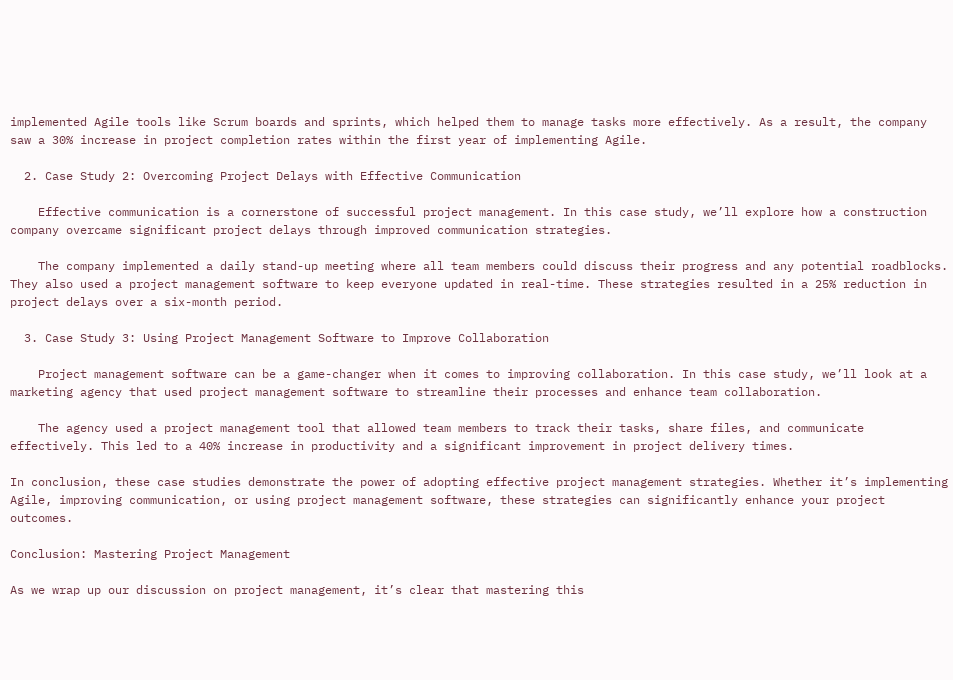implemented Agile tools like Scrum boards and sprints, which helped them to manage tasks more effectively. As a result, the company saw a 30% increase in project completion rates within the first year of implementing Agile.

  2. Case Study 2: Overcoming Project Delays with Effective Communication

    Effective communication is a cornerstone of successful project management. In this case study, we’ll explore how a construction company overcame significant project delays through improved communication strategies.

    The company implemented a daily stand-up meeting where all team members could discuss their progress and any potential roadblocks. They also used a project management software to keep everyone updated in real-time. These strategies resulted in a 25% reduction in project delays over a six-month period.

  3. Case Study 3: Using Project Management Software to Improve Collaboration

    Project management software can be a game-changer when it comes to improving collaboration. In this case study, we’ll look at a marketing agency that used project management software to streamline their processes and enhance team collaboration.

    The agency used a project management tool that allowed team members to track their tasks, share files, and communicate effectively. This led to a 40% increase in productivity and a significant improvement in project delivery times.

In conclusion, these case studies demonstrate the power of adopting effective project management strategies. Whether it’s implementing Agile, improving communication, or using project management software, these strategies can significantly enhance your project outcomes.

Conclusion: Mastering Project Management

As we wrap up our discussion on project management, it’s clear that mastering this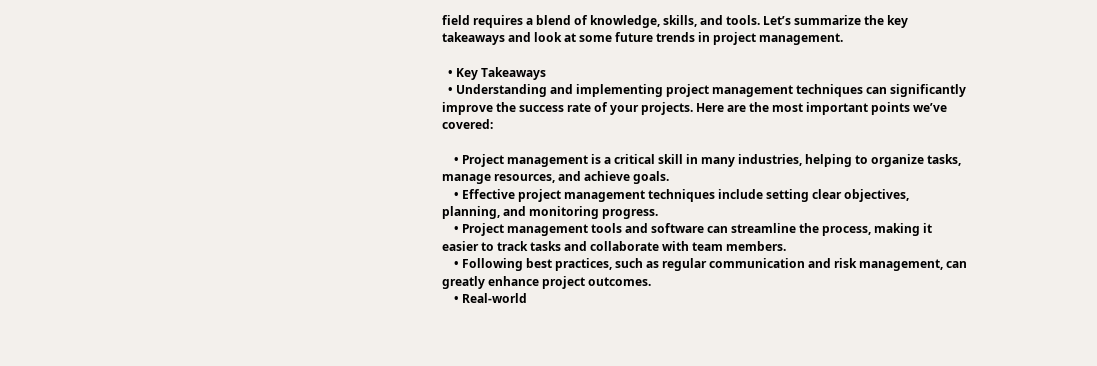field requires a blend of knowledge, skills, and tools. Let’s summarize the key takeaways and look at some future trends in project management.

  • Key Takeaways
  • Understanding and implementing project management techniques can significantly improve the success rate of your projects. Here are the most important points we’ve covered:

    • Project management is a critical skill in many industries, helping to organize tasks, manage resources, and achieve goals.
    • Effective project management techniques include setting clear objectives, planning, and monitoring progress.
    • Project management tools and software can streamline the process, making it easier to track tasks and collaborate with team members.
    • Following best practices, such as regular communication and risk management, can greatly enhance project outcomes.
    • Real-world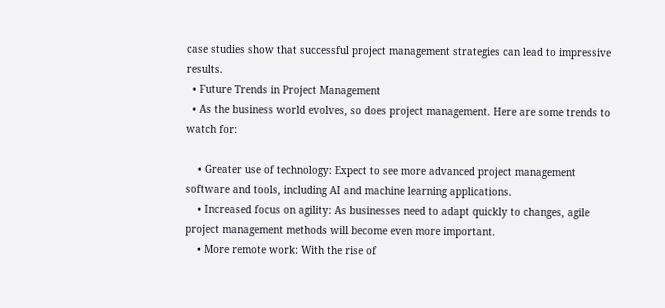case studies show that successful project management strategies can lead to impressive results.
  • Future Trends in Project Management
  • As the business world evolves, so does project management. Here are some trends to watch for:

    • Greater use of technology: Expect to see more advanced project management software and tools, including AI and machine learning applications.
    • Increased focus on agility: As businesses need to adapt quickly to changes, agile project management methods will become even more important.
    • More remote work: With the rise of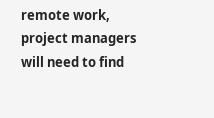remote work, project managers will need to find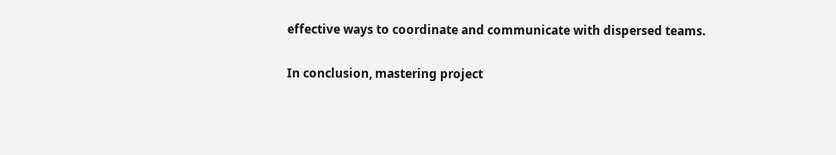effective ways to coordinate and communicate with dispersed teams.

In conclusion, mastering project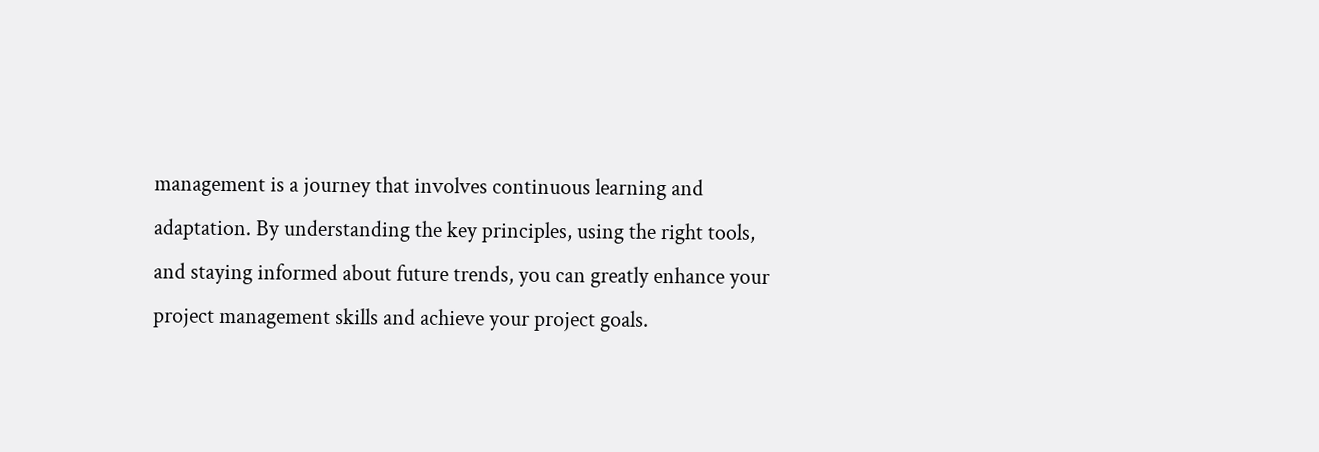management is a journey that involves continuous learning and adaptation. By understanding the key principles, using the right tools, and staying informed about future trends, you can greatly enhance your project management skills and achieve your project goals.